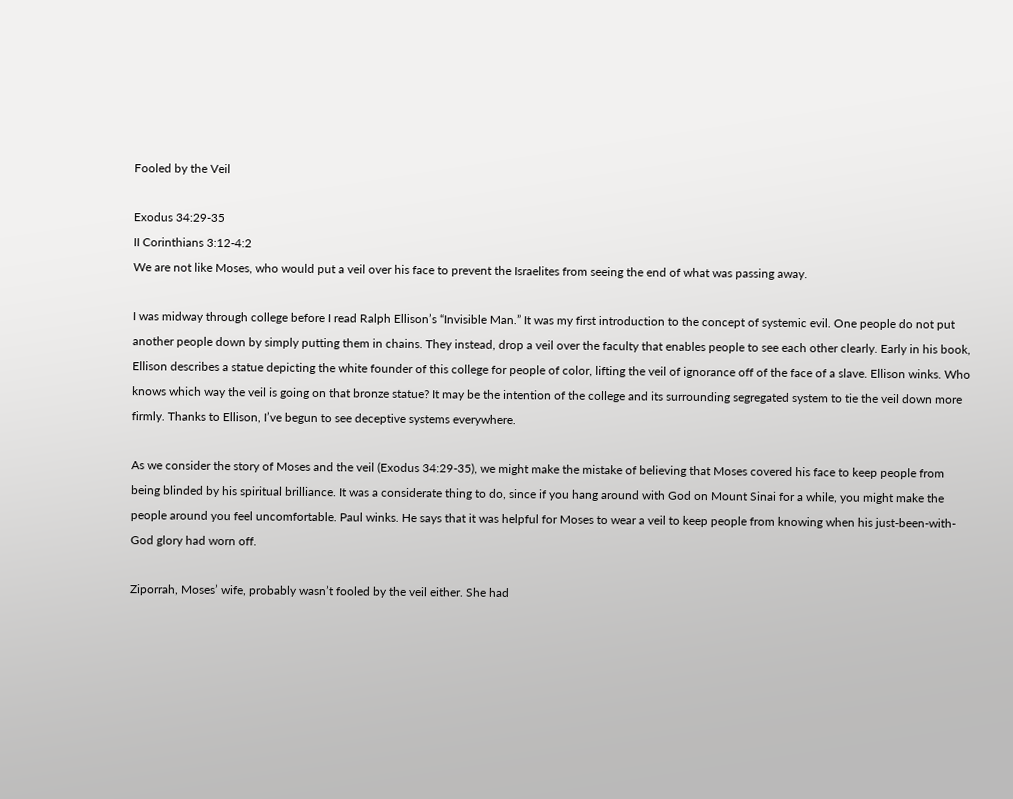Fooled by the Veil

Exodus 34:29-35
II Corinthians 3:12-4:2
We are not like Moses, who would put a veil over his face to prevent the Israelites from seeing the end of what was passing away.

I was midway through college before I read Ralph Ellison’s “Invisible Man.” It was my first introduction to the concept of systemic evil. One people do not put another people down by simply putting them in chains. They instead, drop a veil over the faculty that enables people to see each other clearly. Early in his book, Ellison describes a statue depicting the white founder of this college for people of color, lifting the veil of ignorance off of the face of a slave. Ellison winks. Who knows which way the veil is going on that bronze statue? It may be the intention of the college and its surrounding segregated system to tie the veil down more firmly. Thanks to Ellison, I’ve begun to see deceptive systems everywhere.

As we consider the story of Moses and the veil (Exodus 34:29-35), we might make the mistake of believing that Moses covered his face to keep people from being blinded by his spiritual brilliance. It was a considerate thing to do, since if you hang around with God on Mount Sinai for a while, you might make the people around you feel uncomfortable. Paul winks. He says that it was helpful for Moses to wear a veil to keep people from knowing when his just-been-with-God glory had worn off.

Ziporrah, Moses’ wife, probably wasn’t fooled by the veil either. She had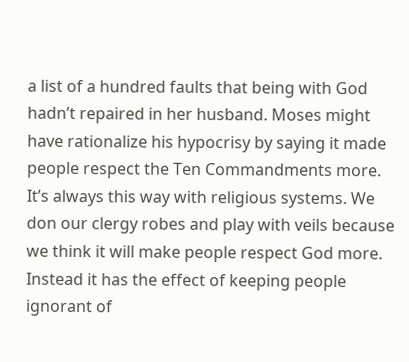a list of a hundred faults that being with God hadn’t repaired in her husband. Moses might have rationalize his hypocrisy by saying it made people respect the Ten Commandments more. It’s always this way with religious systems. We don our clergy robes and play with veils because we think it will make people respect God more. Instead it has the effect of keeping people ignorant of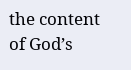the content of God’s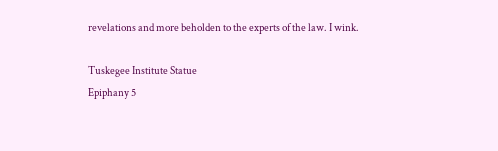revelations and more beholden to the experts of the law. I wink.

Tuskegee Institute Statue
Epiphany 5